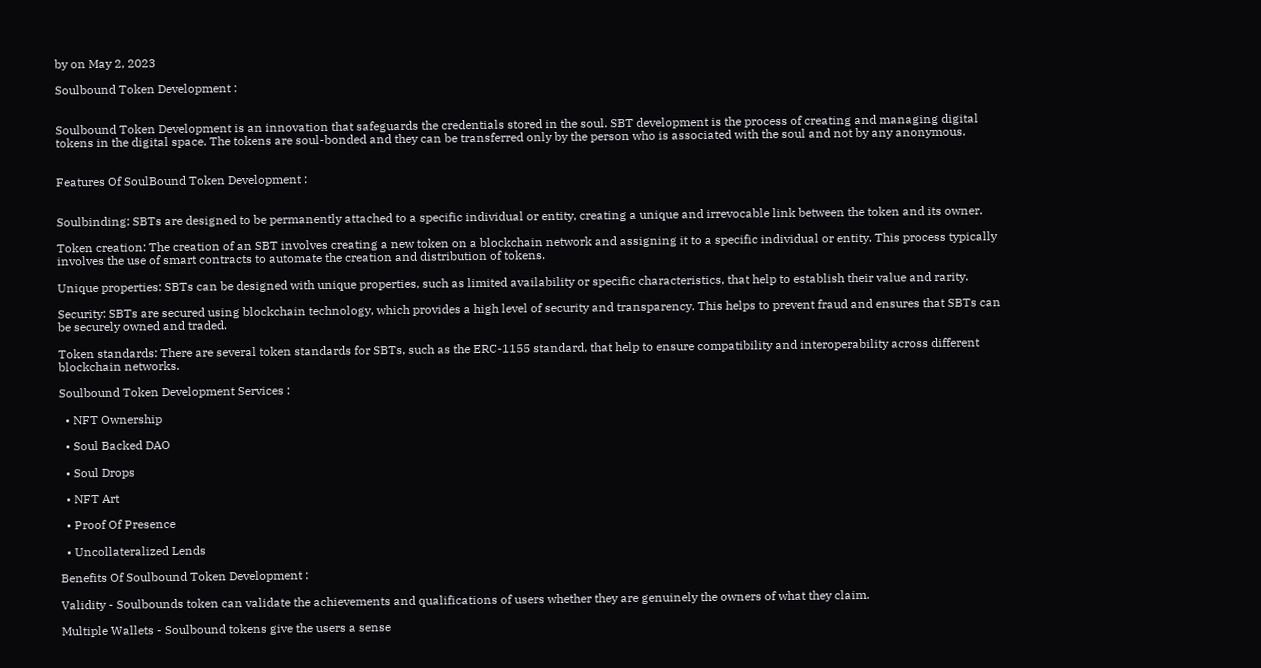by on May 2, 2023

Soulbound Token Development :


Soulbound Token Development is an innovation that safeguards the credentials stored in the soul. SBT development is the process of creating and managing digital tokens in the digital space. The tokens are soul-bonded and they can be transferred only by the person who is associated with the soul and not by any anonymous.


Features Of SoulBound Token Development :


Soulbinding: SBTs are designed to be permanently attached to a specific individual or entity, creating a unique and irrevocable link between the token and its owner.

Token creation: The creation of an SBT involves creating a new token on a blockchain network and assigning it to a specific individual or entity. This process typically involves the use of smart contracts to automate the creation and distribution of tokens.

Unique properties: SBTs can be designed with unique properties, such as limited availability or specific characteristics, that help to establish their value and rarity.

Security: SBTs are secured using blockchain technology, which provides a high level of security and transparency. This helps to prevent fraud and ensures that SBTs can be securely owned and traded.

Token standards: There are several token standards for SBTs, such as the ERC-1155 standard, that help to ensure compatibility and interoperability across different blockchain networks.

Soulbound Token Development Services :

  • NFT Ownership

  • Soul Backed DAO

  • Soul Drops

  • NFT Art

  • Proof Of Presence

  • Uncollateralized Lends

Benefits Of Soulbound Token Development :

Validity - Soulbounds token can validate the achievements and qualifications of users whether they are genuinely the owners of what they claim.

Multiple Wallets - Soulbound tokens give the users a sense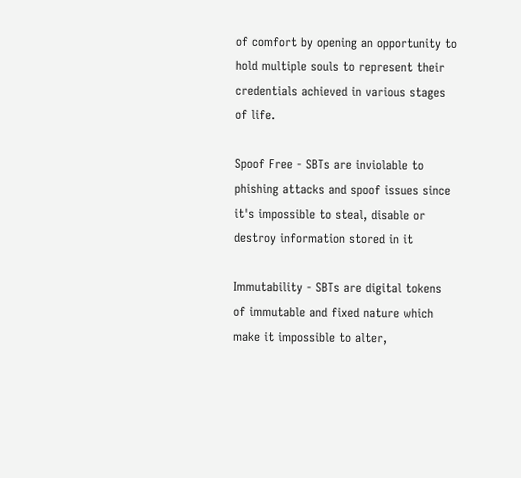of comfort by opening an opportunity to hold multiple souls to represent their credentials achieved in various stages of life.

Spoof Free - SBTs are inviolable to phishing attacks and spoof issues since it's impossible to steal, disable or destroy information stored in it

Immutability - SBTs are digital tokens of immutable and fixed nature which make it impossible to alter,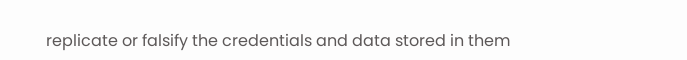replicate or falsify the credentials and data stored in them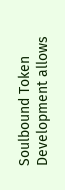Soulbound Token Development allows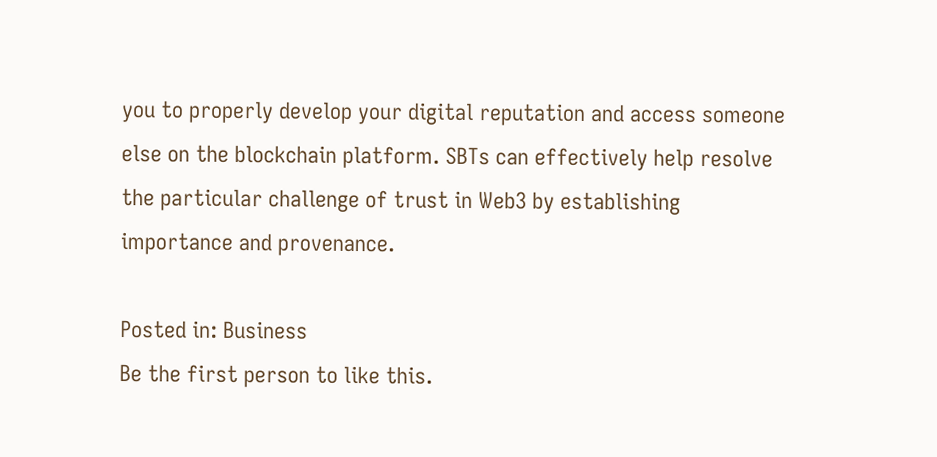you to properly develop your digital reputation and access someone else on the blockchain platform. SBTs can effectively help resolve the particular challenge of trust in Web3 by establishing importance and provenance.

Posted in: Business
Be the first person to like this.